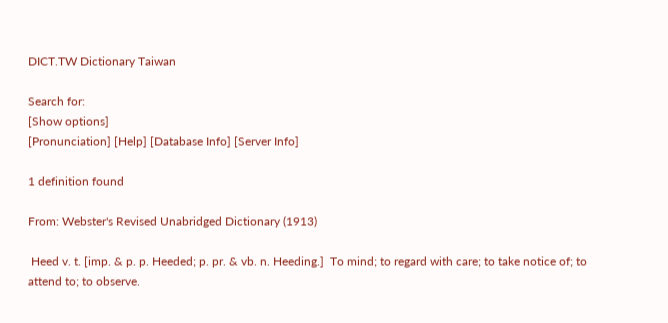DICT.TW Dictionary Taiwan

Search for:
[Show options]
[Pronunciation] [Help] [Database Info] [Server Info]

1 definition found

From: Webster's Revised Unabridged Dictionary (1913)

 Heed v. t. [imp. & p. p. Heeded; p. pr. & vb. n. Heeding.]  To mind; to regard with care; to take notice of; to attend to; to observe.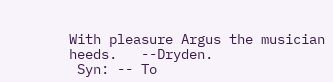With pleasure Argus the musician heeds.   --Dryden.
 Syn: -- To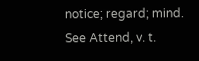notice; regard; mind. See Attend, v. t.